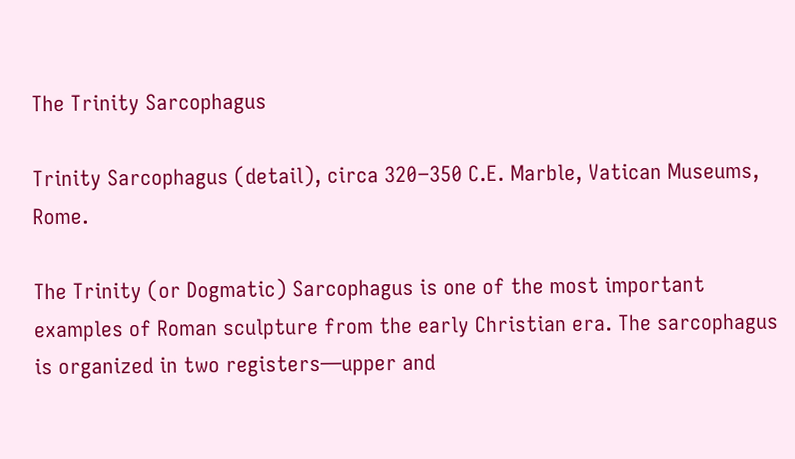The Trinity Sarcophagus

Trinity Sarcophagus (detail), circa 320−350 C.E. Marble, Vatican Museums, Rome.

The Trinity (or Dogmatic) Sarcophagus is one of the most important examples of Roman sculpture from the early Christian era. The sarcophagus is organized in two registers—upper and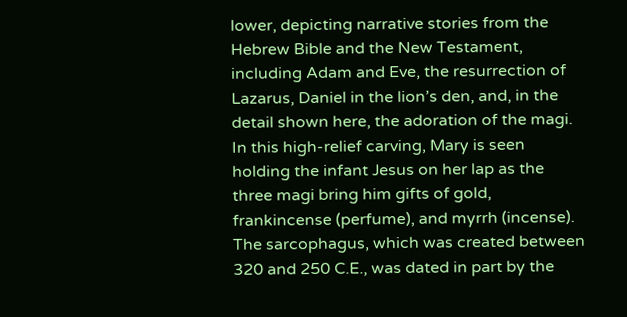lower, depicting narrative stories from the Hebrew Bible and the New Testament, including Adam and Eve, the resurrection of Lazarus, Daniel in the lion’s den, and, in the detail shown here, the adoration of the magi. In this high-relief carving, Mary is seen holding the infant Jesus on her lap as the three magi bring him gifts of gold, frankincense (perfume), and myrrh (incense). The sarcophagus, which was created between 320 and 250 C.E., was dated in part by the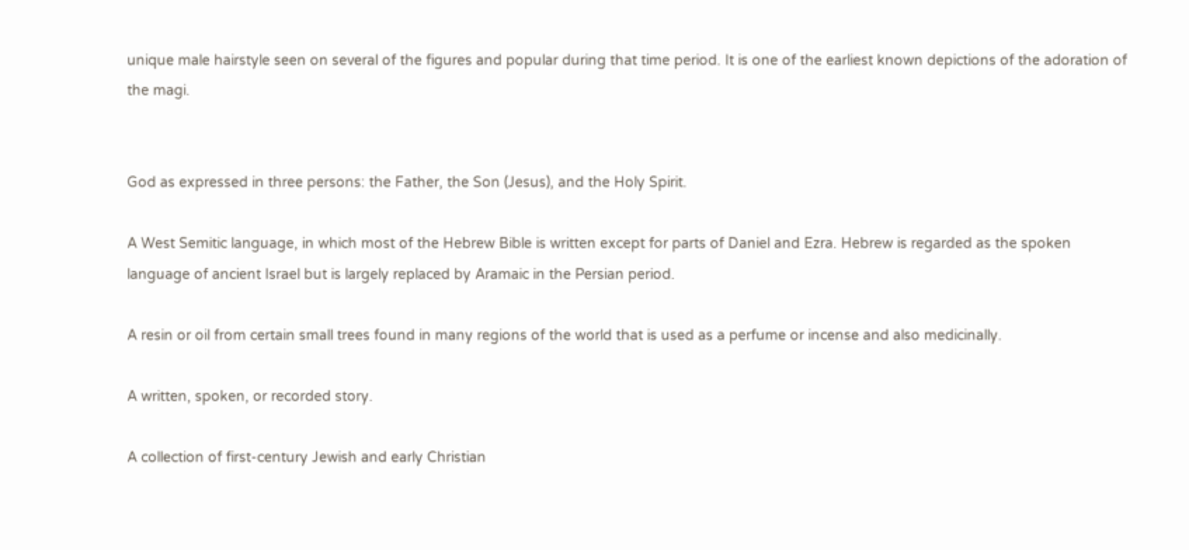unique male hairstyle seen on several of the figures and popular during that time period. It is one of the earliest known depictions of the adoration of the magi.


God as expressed in three persons: the Father, the Son (Jesus), and the Holy Spirit.

A West Semitic language, in which most of the Hebrew Bible is written except for parts of Daniel and Ezra. Hebrew is regarded as the spoken language of ancient Israel but is largely replaced by Aramaic in the Persian period.

A resin or oil from certain small trees found in many regions of the world that is used as a perfume or incense and also medicinally.

A written, spoken, or recorded story.

A collection of first-century Jewish and early Christian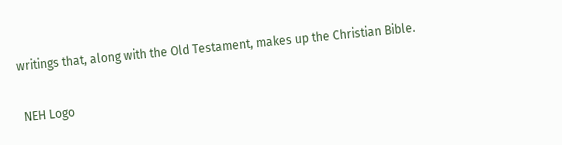writings that, along with the Old Testament, makes up the Christian Bible.

 NEH Logo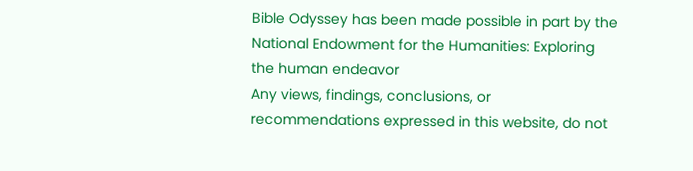Bible Odyssey has been made possible in part by the National Endowment for the Humanities: Exploring the human endeavor
Any views, findings, conclusions, or recommendations expressed in this website, do not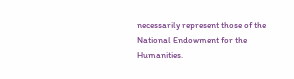necessarily represent those of the National Endowment for the Humanities.